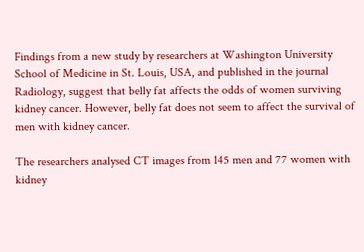Findings from a new study by researchers at Washington University School of Medicine in St. Louis, USA, and published in the journal Radiology, suggest that belly fat affects the odds of women surviving kidney cancer. However, belly fat does not seem to affect the survival of men with kidney cancer.

The researchers analysed CT images from 145 men and 77 women with kidney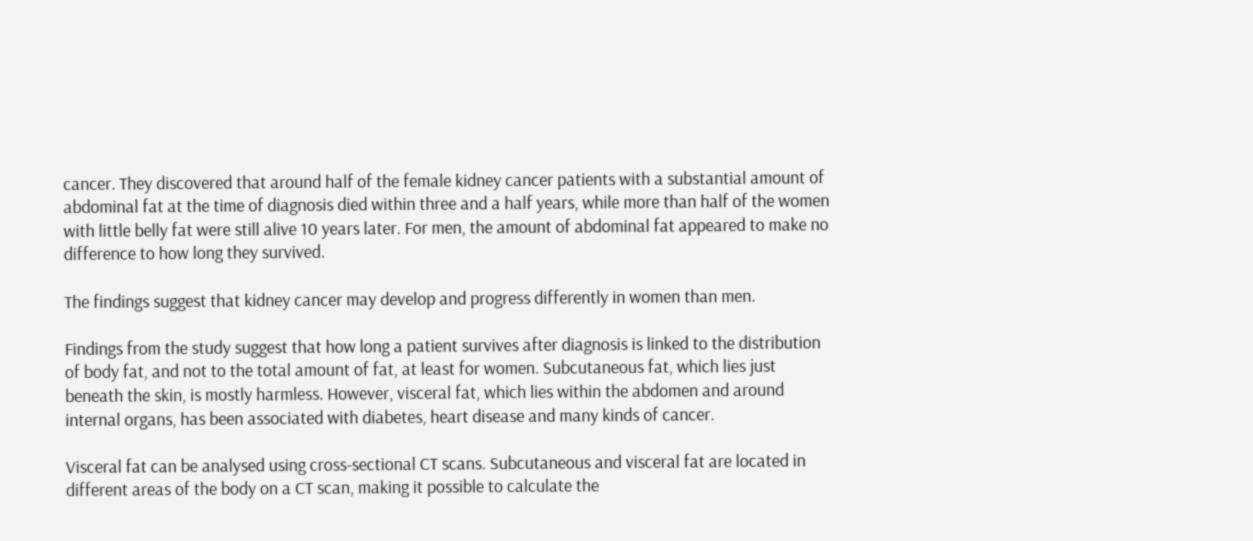cancer. They discovered that around half of the female kidney cancer patients with a substantial amount of abdominal fat at the time of diagnosis died within three and a half years, while more than half of the women with little belly fat were still alive 10 years later. For men, the amount of abdominal fat appeared to make no difference to how long they survived.

The findings suggest that kidney cancer may develop and progress differently in women than men.

Findings from the study suggest that how long a patient survives after diagnosis is linked to the distribution of body fat, and not to the total amount of fat, at least for women. Subcutaneous fat, which lies just beneath the skin, is mostly harmless. However, visceral fat, which lies within the abdomen and around internal organs, has been associated with diabetes, heart disease and many kinds of cancer.

Visceral fat can be analysed using cross-sectional CT scans. Subcutaneous and visceral fat are located in different areas of the body on a CT scan, making it possible to calculate the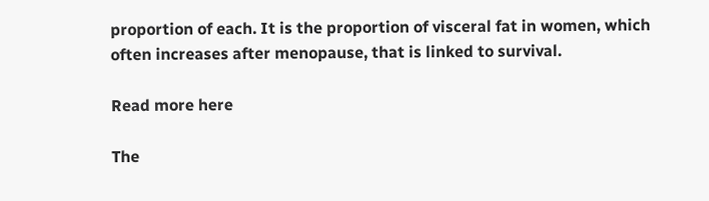proportion of each. It is the proportion of visceral fat in women, which often increases after menopause, that is linked to survival.

Read more here

The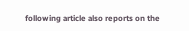following article also reports on the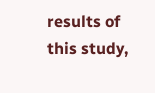results of this study,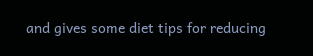and gives some diet tips for reducing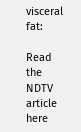visceral fat:

Read the NDTV article here